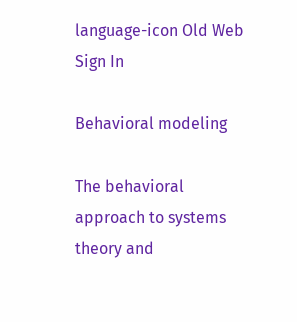language-icon Old Web
Sign In

Behavioral modeling

The behavioral approach to systems theory and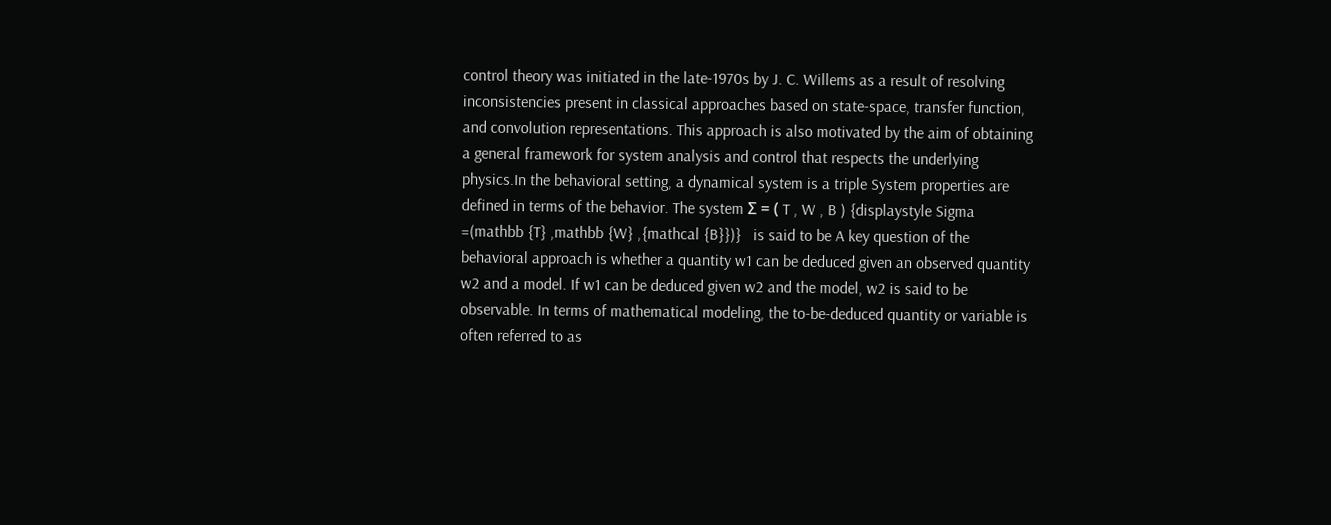control theory was initiated in the late-1970s by J. C. Willems as a result of resolving inconsistencies present in classical approaches based on state-space, transfer function, and convolution representations. This approach is also motivated by the aim of obtaining a general framework for system analysis and control that respects the underlying physics.In the behavioral setting, a dynamical system is a triple System properties are defined in terms of the behavior. The system Σ = ( T , W , B ) {displaystyle Sigma =(mathbb {T} ,mathbb {W} ,{mathcal {B}})}   is said to be A key question of the behavioral approach is whether a quantity w1 can be deduced given an observed quantity w2 and a model. If w1 can be deduced given w2 and the model, w2 is said to be observable. In terms of mathematical modeling, the to-be-deduced quantity or variable is often referred to as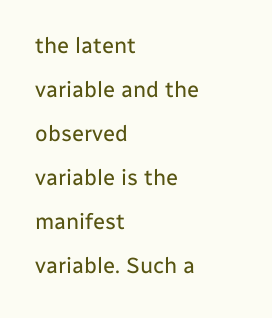the latent variable and the observed variable is the manifest variable. Such a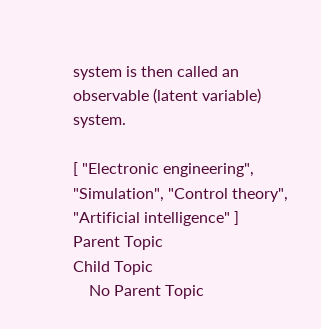system is then called an observable (latent variable) system.

[ "Electronic engineering", "Simulation", "Control theory", "Artificial intelligence" ]
Parent Topic
Child Topic
    No Parent Topic